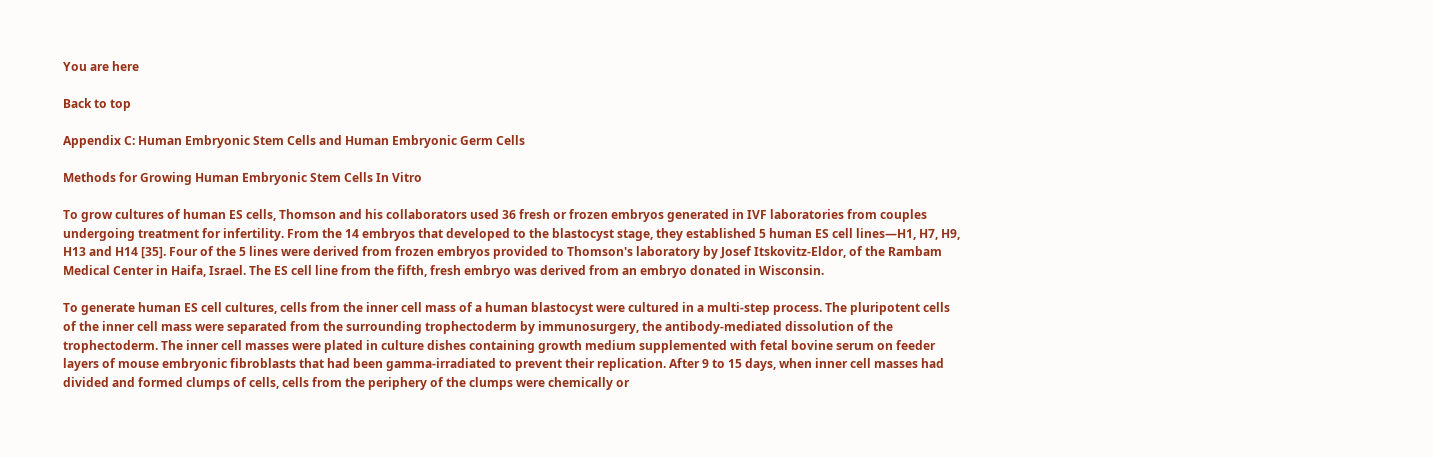You are here

Back to top

Appendix C: Human Embryonic Stem Cells and Human Embryonic Germ Cells

Methods for Growing Human Embryonic Stem Cells In Vitro

To grow cultures of human ES cells, Thomson and his collaborators used 36 fresh or frozen embryos generated in IVF laboratories from couples undergoing treatment for infertility. From the 14 embryos that developed to the blastocyst stage, they established 5 human ES cell lines—H1, H7, H9, H13 and H14 [35]. Four of the 5 lines were derived from frozen embryos provided to Thomson's laboratory by Josef Itskovitz-Eldor, of the Rambam Medical Center in Haifa, Israel. The ES cell line from the fifth, fresh embryo was derived from an embryo donated in Wisconsin.

To generate human ES cell cultures, cells from the inner cell mass of a human blastocyst were cultured in a multi-step process. The pluripotent cells of the inner cell mass were separated from the surrounding trophectoderm by immunosurgery, the antibody-mediated dissolution of the trophectoderm. The inner cell masses were plated in culture dishes containing growth medium supplemented with fetal bovine serum on feeder layers of mouse embryonic fibroblasts that had been gamma-irradiated to prevent their replication. After 9 to 15 days, when inner cell masses had divided and formed clumps of cells, cells from the periphery of the clumps were chemically or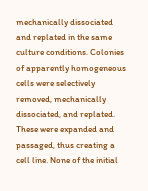mechanically dissociated and replated in the same culture conditions. Colonies of apparently homogeneous cells were selectively removed, mechanically dissociated, and replated. These were expanded and passaged, thus creating a cell line. None of the initial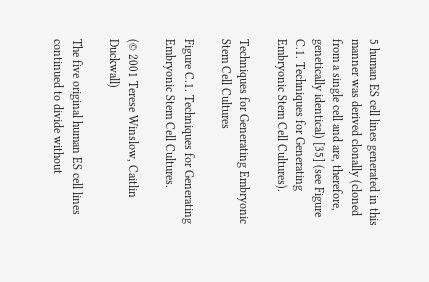5 human ES cell lines generated in this manner was derived clonally (cloned from a single cell and are, therefore, genetically identical) [35] (see Figure C.1. Techniques for Generating Embryonic Stem Cell Cultures).

Techniques for Generating Embryonic Stem Cell Cultures

Figure C.1. Techniques for Generating Embryonic Stem Cell Cultures.

(© 2001 Terese Winslow, Caitlin Duckwall)

The five original human ES cell lines continued to divide without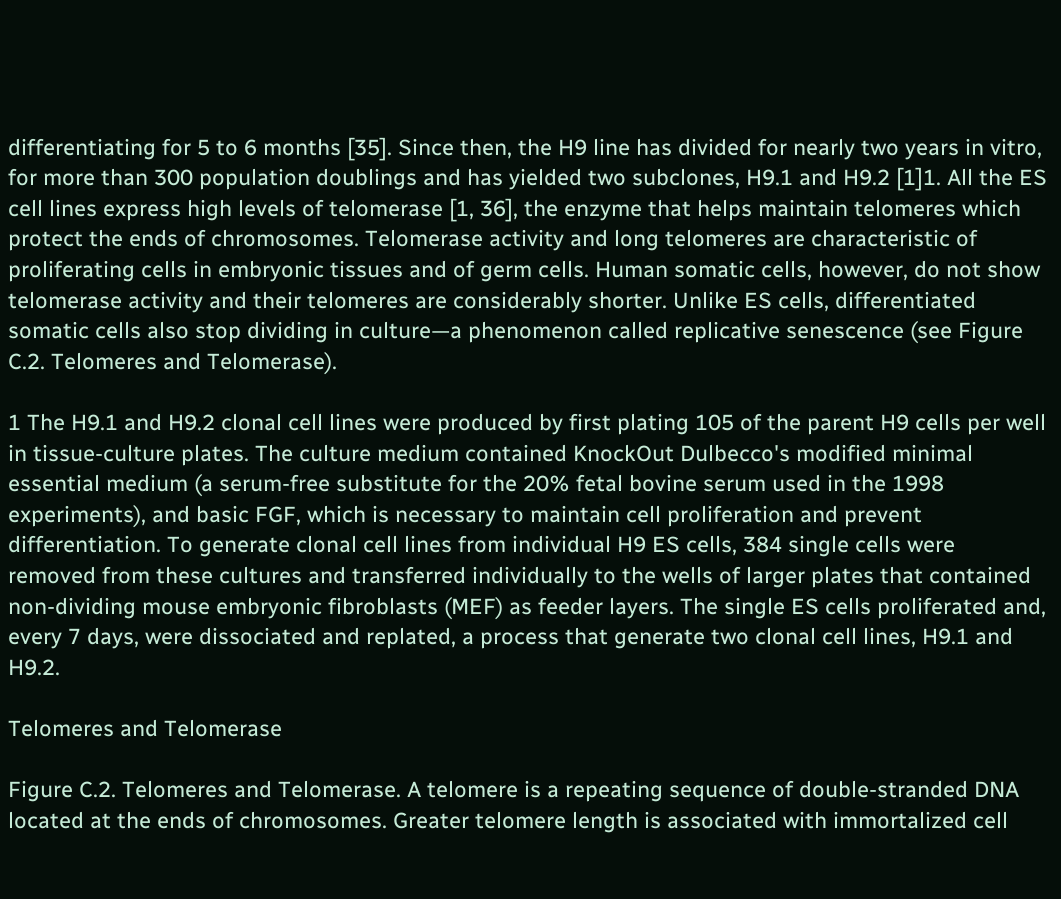differentiating for 5 to 6 months [35]. Since then, the H9 line has divided for nearly two years in vitro, for more than 300 population doublings and has yielded two subclones, H9.1 and H9.2 [1]1. All the ES cell lines express high levels of telomerase [1, 36], the enzyme that helps maintain telomeres which protect the ends of chromosomes. Telomerase activity and long telomeres are characteristic of proliferating cells in embryonic tissues and of germ cells. Human somatic cells, however, do not show telomerase activity and their telomeres are considerably shorter. Unlike ES cells, differentiated somatic cells also stop dividing in culture—a phenomenon called replicative senescence (see Figure C.2. Telomeres and Telomerase).

1 The H9.1 and H9.2 clonal cell lines were produced by first plating 105 of the parent H9 cells per well in tissue-culture plates. The culture medium contained KnockOut Dulbecco's modified minimal essential medium (a serum-free substitute for the 20% fetal bovine serum used in the 1998 experiments), and basic FGF, which is necessary to maintain cell proliferation and prevent differentiation. To generate clonal cell lines from individual H9 ES cells, 384 single cells were removed from these cultures and transferred individually to the wells of larger plates that contained non-dividing mouse embryonic fibroblasts (MEF) as feeder layers. The single ES cells proliferated and, every 7 days, were dissociated and replated, a process that generate two clonal cell lines, H9.1 and H9.2.

Telomeres and Telomerase

Figure C.2. Telomeres and Telomerase. A telomere is a repeating sequence of double-stranded DNA located at the ends of chromosomes. Greater telomere length is associated with immortalized cell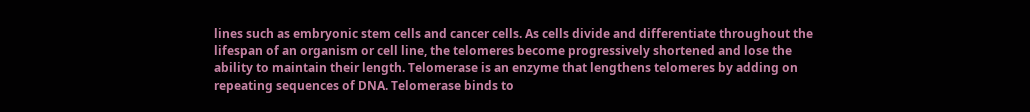lines such as embryonic stem cells and cancer cells. As cells divide and differentiate throughout the lifespan of an organism or cell line, the telomeres become progressively shortened and lose the ability to maintain their length. Telomerase is an enzyme that lengthens telomeres by adding on repeating sequences of DNA. Telomerase binds to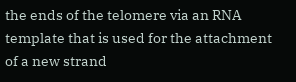the ends of the telomere via an RNA template that is used for the attachment of a new strand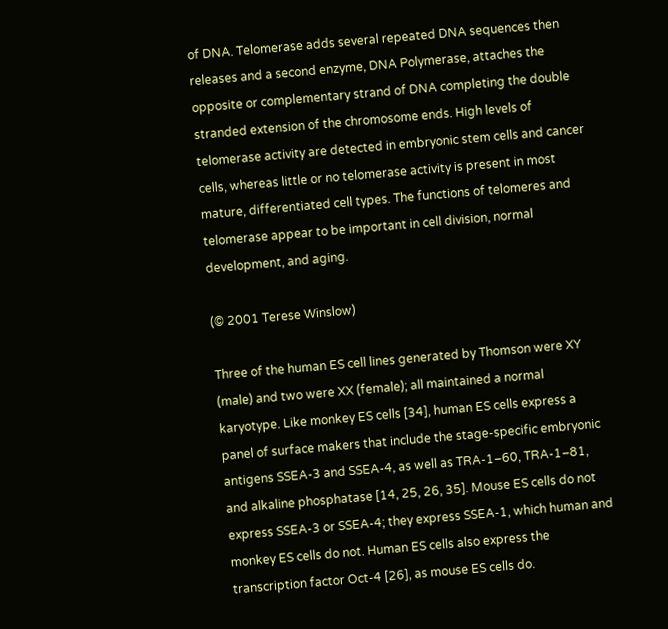of DNA. Telomerase adds several repeated DNA sequences then releases and a second enzyme, DNA Polymerase, attaches the opposite or complementary strand of DNA completing the double stranded extension of the chromosome ends. High levels of telomerase activity are detected in embryonic stem cells and cancer cells, whereas little or no telomerase activity is present in most mature, differentiated cell types. The functions of telomeres and telomerase appear to be important in cell division, normal development, and aging.

(© 2001 Terese Winslow)

Three of the human ES cell lines generated by Thomson were XY (male) and two were XX (female); all maintained a normal karyotype. Like monkey ES cells [34], human ES cells express a panel of surface makers that include the stage-specific embryonic antigens SSEA-3 and SSEA-4, as well as TRA-1–60, TRA-1–81, and alkaline phosphatase [14, 25, 26, 35]. Mouse ES cells do not express SSEA-3 or SSEA-4; they express SSEA-1, which human and monkey ES cells do not. Human ES cells also express the transcription factor Oct-4 [26], as mouse ES cells do.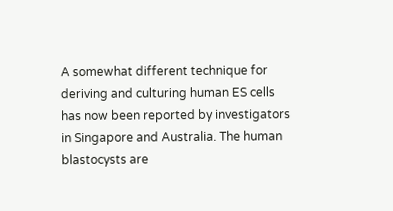A somewhat different technique for deriving and culturing human ES cells has now been reported by investigators in Singapore and Australia. The human blastocysts are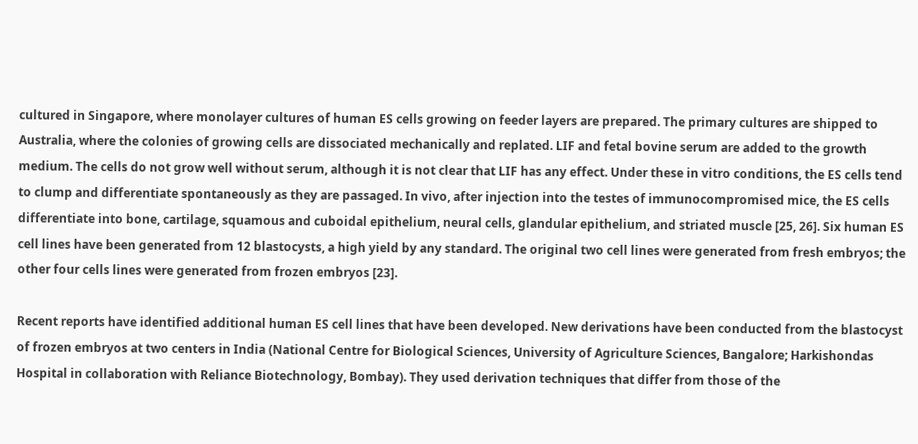cultured in Singapore, where monolayer cultures of human ES cells growing on feeder layers are prepared. The primary cultures are shipped to Australia, where the colonies of growing cells are dissociated mechanically and replated. LIF and fetal bovine serum are added to the growth medium. The cells do not grow well without serum, although it is not clear that LIF has any effect. Under these in vitro conditions, the ES cells tend to clump and differentiate spontaneously as they are passaged. In vivo, after injection into the testes of immunocompromised mice, the ES cells differentiate into bone, cartilage, squamous and cuboidal epithelium, neural cells, glandular epithelium, and striated muscle [25, 26]. Six human ES cell lines have been generated from 12 blastocysts, a high yield by any standard. The original two cell lines were generated from fresh embryos; the other four cells lines were generated from frozen embryos [23].

Recent reports have identified additional human ES cell lines that have been developed. New derivations have been conducted from the blastocyst of frozen embryos at two centers in India (National Centre for Biological Sciences, University of Agriculture Sciences, Bangalore; Harkishondas Hospital in collaboration with Reliance Biotechnology, Bombay). They used derivation techniques that differ from those of the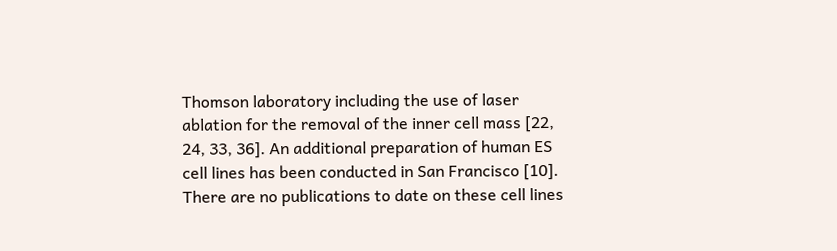Thomson laboratory including the use of laser ablation for the removal of the inner cell mass [22, 24, 33, 36]. An additional preparation of human ES cell lines has been conducted in San Francisco [10]. There are no publications to date on these cell lines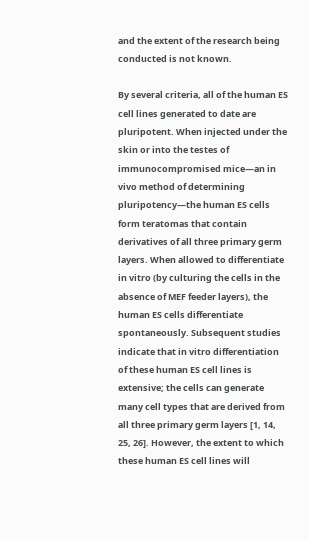and the extent of the research being conducted is not known.

By several criteria, all of the human ES cell lines generated to date are pluripotent. When injected under the skin or into the testes of immunocompromised mice—an in vivo method of determining pluripotency—the human ES cells form teratomas that contain derivatives of all three primary germ layers. When allowed to differentiate in vitro (by culturing the cells in the absence of MEF feeder layers), the human ES cells differentiate spontaneously. Subsequent studies indicate that in vitro differentiation of these human ES cell lines is extensive; the cells can generate many cell types that are derived from all three primary germ layers [1, 14, 25, 26]. However, the extent to which these human ES cell lines will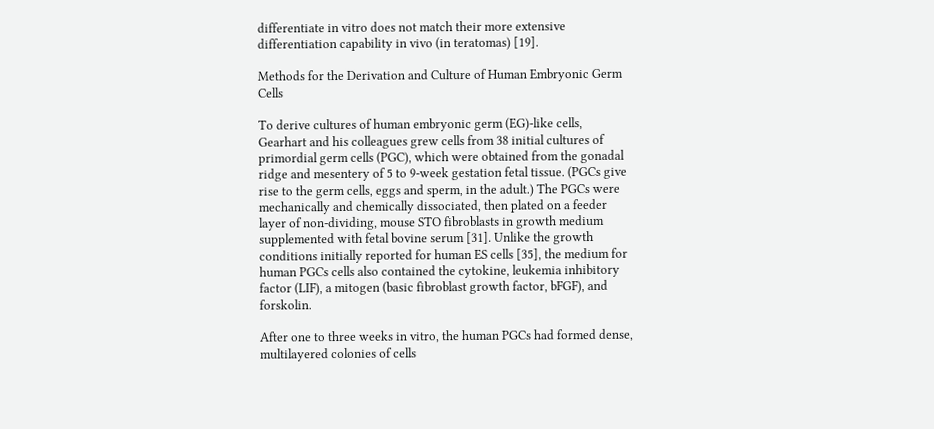differentiate in vitro does not match their more extensive differentiation capability in vivo (in teratomas) [19].

Methods for the Derivation and Culture of Human Embryonic Germ Cells

To derive cultures of human embryonic germ (EG)-like cells, Gearhart and his colleagues grew cells from 38 initial cultures of primordial germ cells (PGC), which were obtained from the gonadal ridge and mesentery of 5 to 9-week gestation fetal tissue. (PGCs give rise to the germ cells, eggs and sperm, in the adult.) The PGCs were mechanically and chemically dissociated, then plated on a feeder layer of non-dividing, mouse STO fibroblasts in growth medium supplemented with fetal bovine serum [31]. Unlike the growth conditions initially reported for human ES cells [35], the medium for human PGCs cells also contained the cytokine, leukemia inhibitory factor (LIF), a mitogen (basic fibroblast growth factor, bFGF), and forskolin.

After one to three weeks in vitro, the human PGCs had formed dense, multilayered colonies of cells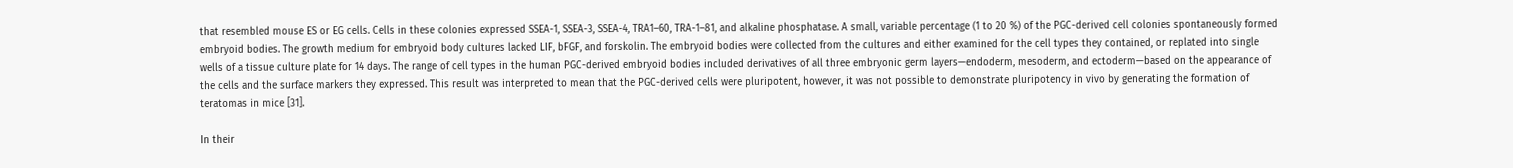that resembled mouse ES or EG cells. Cells in these colonies expressed SSEA-1, SSEA-3, SSEA-4, TRA1–60, TRA-1–81, and alkaline phosphatase. A small, variable percentage (1 to 20 %) of the PGC-derived cell colonies spontaneously formed embryoid bodies. The growth medium for embryoid body cultures lacked LIF, bFGF, and forskolin. The embryoid bodies were collected from the cultures and either examined for the cell types they contained, or replated into single wells of a tissue culture plate for 14 days. The range of cell types in the human PGC-derived embryoid bodies included derivatives of all three embryonic germ layers—endoderm, mesoderm, and ectoderm—based on the appearance of the cells and the surface markers they expressed. This result was interpreted to mean that the PGC-derived cells were pluripotent, however, it was not possible to demonstrate pluripotency in vivo by generating the formation of teratomas in mice [31].

In their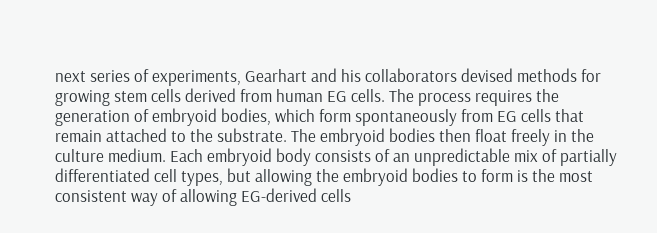next series of experiments, Gearhart and his collaborators devised methods for growing stem cells derived from human EG cells. The process requires the generation of embryoid bodies, which form spontaneously from EG cells that remain attached to the substrate. The embryoid bodies then float freely in the culture medium. Each embryoid body consists of an unpredictable mix of partially differentiated cell types, but allowing the embryoid bodies to form is the most consistent way of allowing EG-derived cells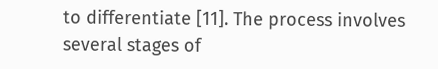to differentiate [11]. The process involves several stages of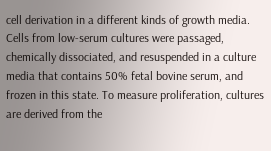cell derivation in a different kinds of growth media. Cells from low-serum cultures were passaged, chemically dissociated, and resuspended in a culture media that contains 50% fetal bovine serum, and frozen in this state. To measure proliferation, cultures are derived from the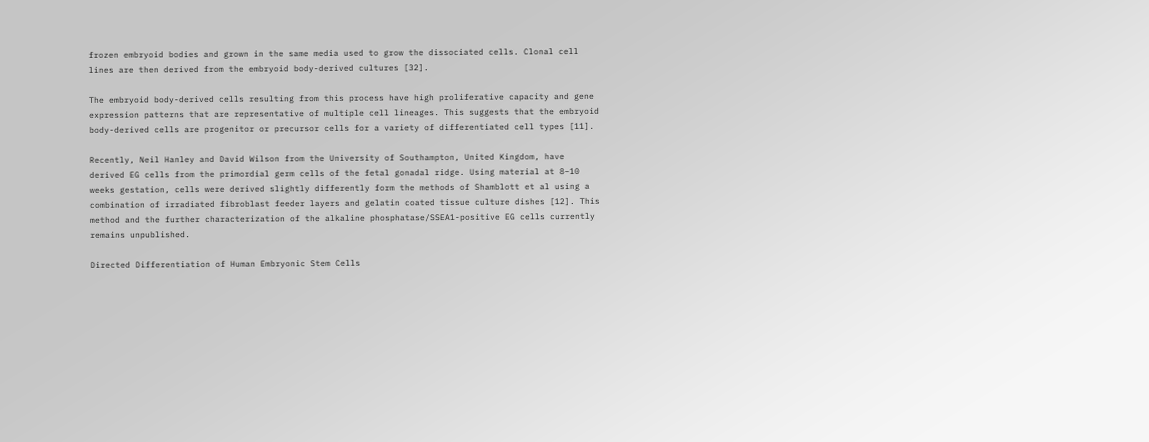frozen embryoid bodies and grown in the same media used to grow the dissociated cells. Clonal cell lines are then derived from the embryoid body-derived cultures [32].

The embryoid body-derived cells resulting from this process have high proliferative capacity and gene expression patterns that are representative of multiple cell lineages. This suggests that the embryoid body-derived cells are progenitor or precursor cells for a variety of differentiated cell types [11].

Recently, Neil Hanley and David Wilson from the University of Southampton, United Kingdom, have derived EG cells from the primordial germ cells of the fetal gonadal ridge. Using material at 8–10 weeks gestation, cells were derived slightly differently form the methods of Shamblott et al using a combination of irradiated fibroblast feeder layers and gelatin coated tissue culture dishes [12]. This method and the further characterization of the alkaline phosphatase/SSEA1-positive EG cells currently remains unpublished.

Directed Differentiation of Human Embryonic Stem Cells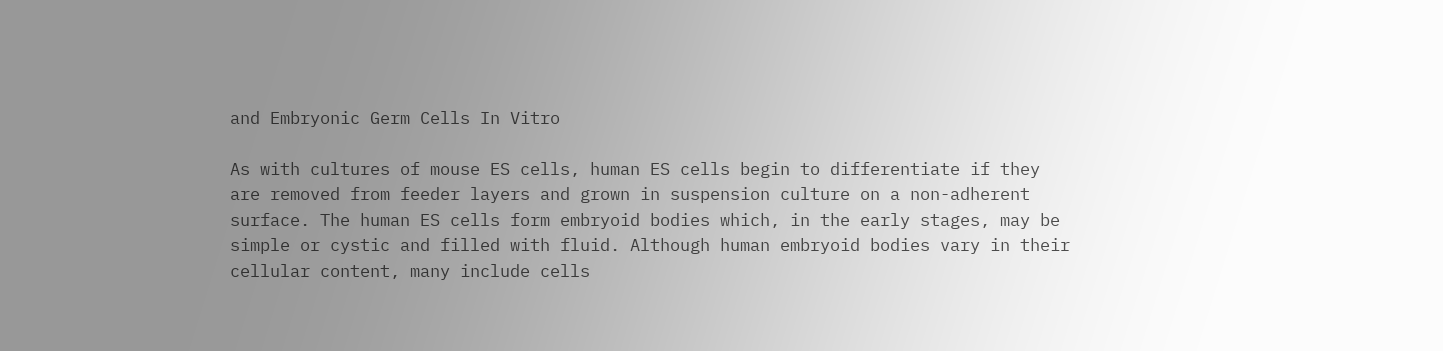and Embryonic Germ Cells In Vitro

As with cultures of mouse ES cells, human ES cells begin to differentiate if they are removed from feeder layers and grown in suspension culture on a non-adherent surface. The human ES cells form embryoid bodies which, in the early stages, may be simple or cystic and filled with fluid. Although human embryoid bodies vary in their cellular content, many include cells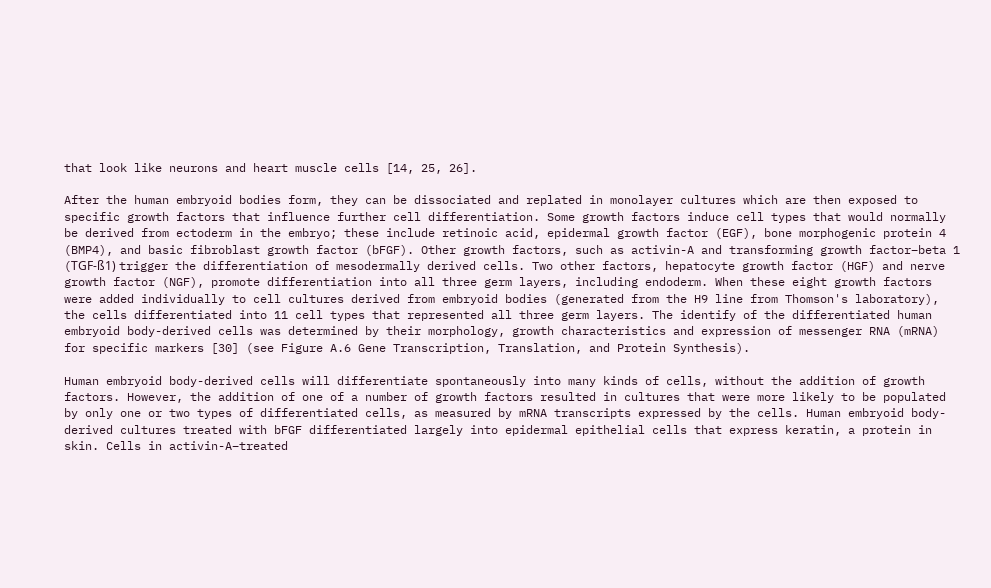that look like neurons and heart muscle cells [14, 25, 26].

After the human embryoid bodies form, they can be dissociated and replated in monolayer cultures which are then exposed to specific growth factors that influence further cell differentiation. Some growth factors induce cell types that would normally be derived from ectoderm in the embryo; these include retinoic acid, epidermal growth factor (EGF), bone morphogenic protein 4 (BMP4), and basic fibroblast growth factor (bFGF). Other growth factors, such as activin-A and transforming growth factor–beta 1 (TGF-ß1) trigger the differentiation of mesodermally derived cells. Two other factors, hepatocyte growth factor (HGF) and nerve growth factor (NGF), promote differentiation into all three germ layers, including endoderm. When these eight growth factors were added individually to cell cultures derived from embryoid bodies (generated from the H9 line from Thomson's laboratory), the cells differentiated into 11 cell types that represented all three germ layers. The identify of the differentiated human embryoid body-derived cells was determined by their morphology, growth characteristics and expression of messenger RNA (mRNA) for specific markers [30] (see Figure A.6 Gene Transcription, Translation, and Protein Synthesis).

Human embryoid body-derived cells will differentiate spontaneously into many kinds of cells, without the addition of growth factors. However, the addition of one of a number of growth factors resulted in cultures that were more likely to be populated by only one or two types of differentiated cells, as measured by mRNA transcripts expressed by the cells. Human embryoid body-derived cultures treated with bFGF differentiated largely into epidermal epithelial cells that express keratin, a protein in skin. Cells in activin-A–treated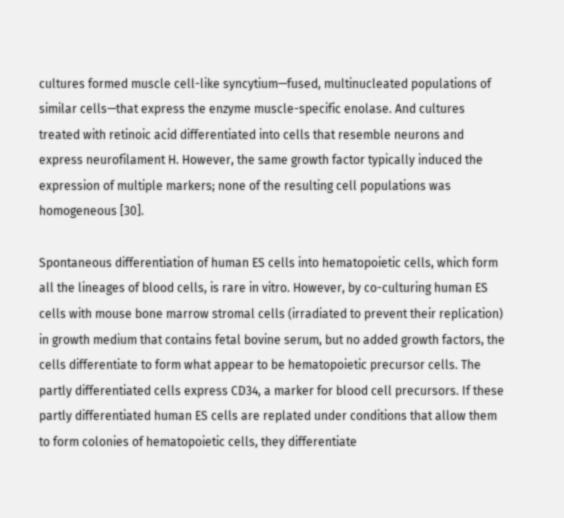cultures formed muscle cell-like syncytium—fused, multinucleated populations of similar cells—that express the enzyme muscle-specific enolase. And cultures treated with retinoic acid differentiated into cells that resemble neurons and express neurofilament H. However, the same growth factor typically induced the expression of multiple markers; none of the resulting cell populations was homogeneous [30].

Spontaneous differentiation of human ES cells into hematopoietic cells, which form all the lineages of blood cells, is rare in vitro. However, by co-culturing human ES cells with mouse bone marrow stromal cells (irradiated to prevent their replication) in growth medium that contains fetal bovine serum, but no added growth factors, the cells differentiate to form what appear to be hematopoietic precursor cells. The partly differentiated cells express CD34, a marker for blood cell precursors. If these partly differentiated human ES cells are replated under conditions that allow them to form colonies of hematopoietic cells, they differentiate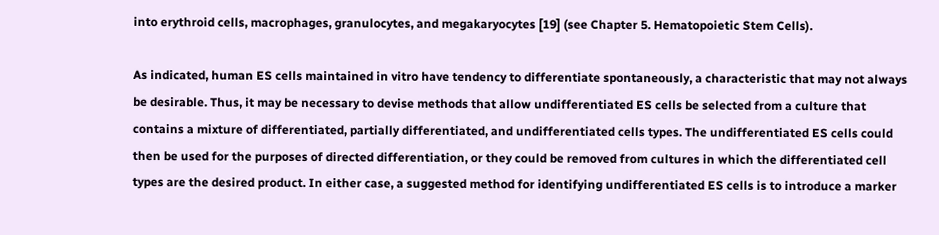into erythroid cells, macrophages, granulocytes, and megakaryocytes [19] (see Chapter 5. Hematopoietic Stem Cells).

As indicated, human ES cells maintained in vitro have tendency to differentiate spontaneously, a characteristic that may not always be desirable. Thus, it may be necessary to devise methods that allow undifferentiated ES cells be selected from a culture that contains a mixture of differentiated, partially differentiated, and undifferentiated cells types. The undifferentiated ES cells could then be used for the purposes of directed differentiation, or they could be removed from cultures in which the differentiated cell types are the desired product. In either case, a suggested method for identifying undifferentiated ES cells is to introduce a marker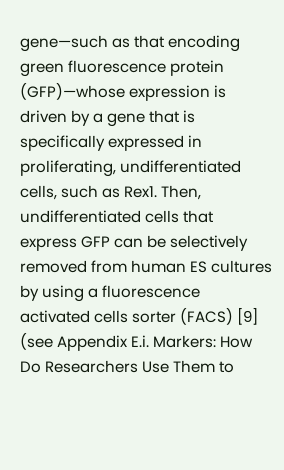gene—such as that encoding green fluorescence protein (GFP)—whose expression is driven by a gene that is specifically expressed in proliferating, undifferentiated cells, such as Rex1. Then, undifferentiated cells that express GFP can be selectively removed from human ES cultures by using a fluorescence activated cells sorter (FACS) [9] (see Appendix E.i. Markers: How Do Researchers Use Them to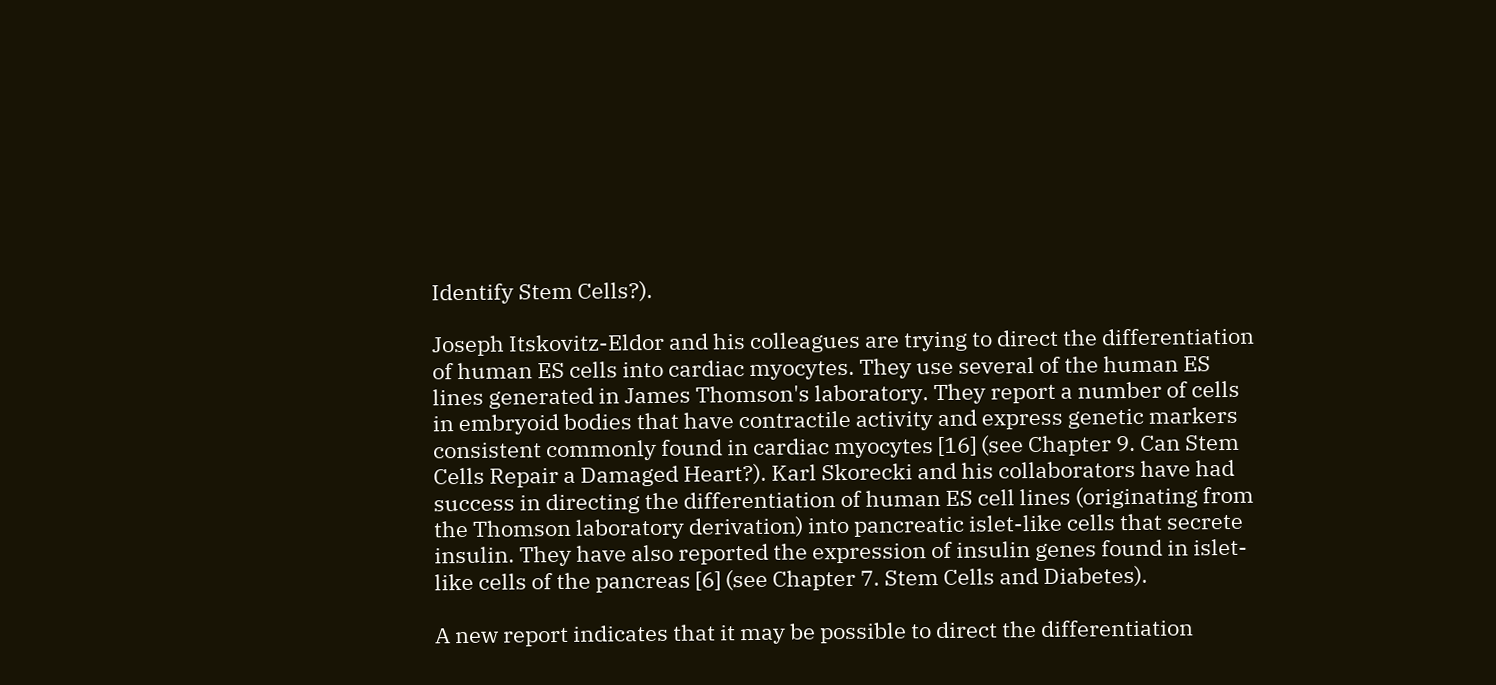Identify Stem Cells?).

Joseph Itskovitz-Eldor and his colleagues are trying to direct the differentiation of human ES cells into cardiac myocytes. They use several of the human ES lines generated in James Thomson's laboratory. They report a number of cells in embryoid bodies that have contractile activity and express genetic markers consistent commonly found in cardiac myocytes [16] (see Chapter 9. Can Stem Cells Repair a Damaged Heart?). Karl Skorecki and his collaborators have had success in directing the differentiation of human ES cell lines (originating from the Thomson laboratory derivation) into pancreatic islet-like cells that secrete insulin. They have also reported the expression of insulin genes found in islet-like cells of the pancreas [6] (see Chapter 7. Stem Cells and Diabetes).

A new report indicates that it may be possible to direct the differentiation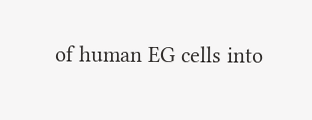of human EG cells into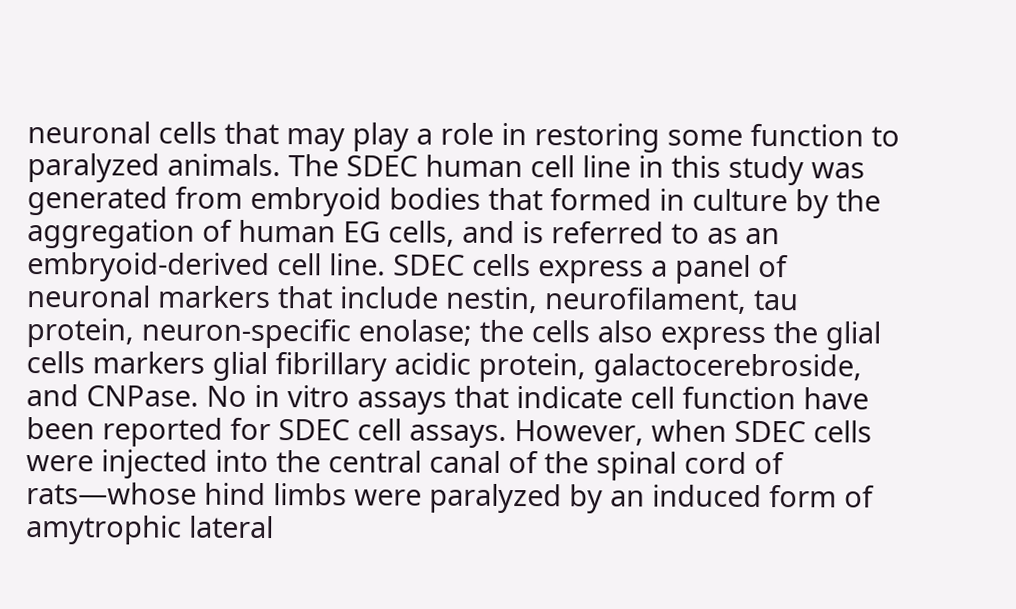neuronal cells that may play a role in restoring some function to paralyzed animals. The SDEC human cell line in this study was generated from embryoid bodies that formed in culture by the aggregation of human EG cells, and is referred to as an embryoid-derived cell line. SDEC cells express a panel of neuronal markers that include nestin, neurofilament, tau protein, neuron-specific enolase; the cells also express the glial cells markers glial fibrillary acidic protein, galactocerebroside, and CNPase. No in vitro assays that indicate cell function have been reported for SDEC cell assays. However, when SDEC cells were injected into the central canal of the spinal cord of rats—whose hind limbs were paralyzed by an induced form of amytrophic lateral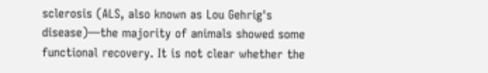sclerosis (ALS, also known as Lou Gehrig's disease)—the majority of animals showed some functional recovery. It is not clear whether the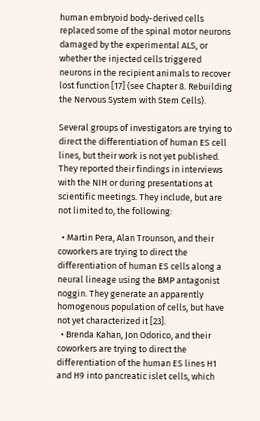human embryoid body-derived cells replaced some of the spinal motor neurons damaged by the experimental ALS, or whether the injected cells triggered neurons in the recipient animals to recover lost function [17] (see Chapter 8. Rebuilding the Nervous System with Stem Cells).

Several groups of investigators are trying to direct the differentiation of human ES cell lines, but their work is not yet published. They reported their findings in interviews with the NIH or during presentations at scientific meetings. They include, but are not limited to, the following:

  • Martin Pera, Alan Trounson, and their coworkers are trying to direct the differentiation of human ES cells along a neural lineage using the BMP antagonist noggin. They generate an apparently homogenous population of cells, but have not yet characterized it [23].
  • Brenda Kahan, Jon Odorico, and their coworkers are trying to direct the differentiation of the human ES lines H1 and H9 into pancreatic islet cells, which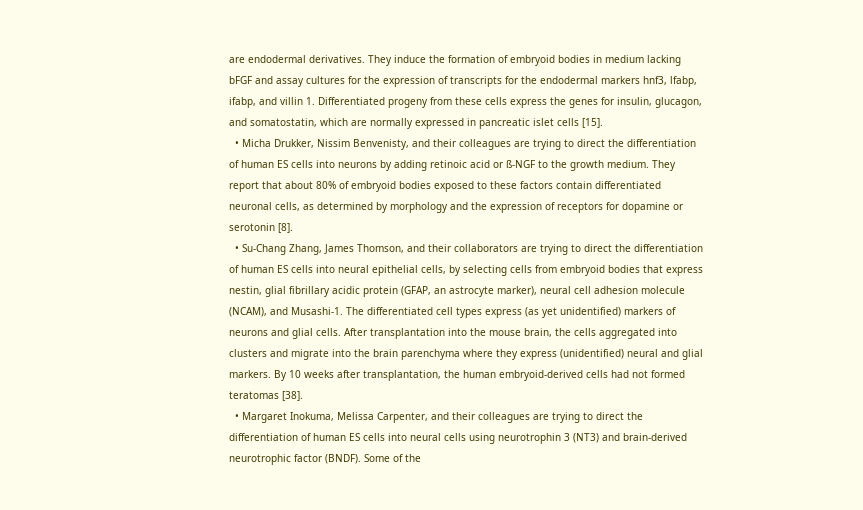are endodermal derivatives. They induce the formation of embryoid bodies in medium lacking bFGF and assay cultures for the expression of transcripts for the endodermal markers hnf3, lfabp, ifabp, and villin 1. Differentiated progeny from these cells express the genes for insulin, glucagon, and somatostatin, which are normally expressed in pancreatic islet cells [15].
  • Micha Drukker, Nissim Benvenisty, and their colleagues are trying to direct the differentiation of human ES cells into neurons by adding retinoic acid or ß-NGF to the growth medium. They report that about 80% of embryoid bodies exposed to these factors contain differentiated neuronal cells, as determined by morphology and the expression of receptors for dopamine or serotonin [8].
  • Su-Chang Zhang, James Thomson, and their collaborators are trying to direct the differentiation of human ES cells into neural epithelial cells, by selecting cells from embryoid bodies that express nestin, glial fibrillary acidic protein (GFAP, an astrocyte marker), neural cell adhesion molecule (NCAM), and Musashi-1. The differentiated cell types express (as yet unidentified) markers of neurons and glial cells. After transplantation into the mouse brain, the cells aggregated into clusters and migrate into the brain parenchyma where they express (unidentified) neural and glial markers. By 10 weeks after transplantation, the human embryoid-derived cells had not formed teratomas [38].
  • Margaret Inokuma, Melissa Carpenter, and their colleagues are trying to direct the differentiation of human ES cells into neural cells using neurotrophin 3 (NT3) and brain-derived neurotrophic factor (BNDF). Some of the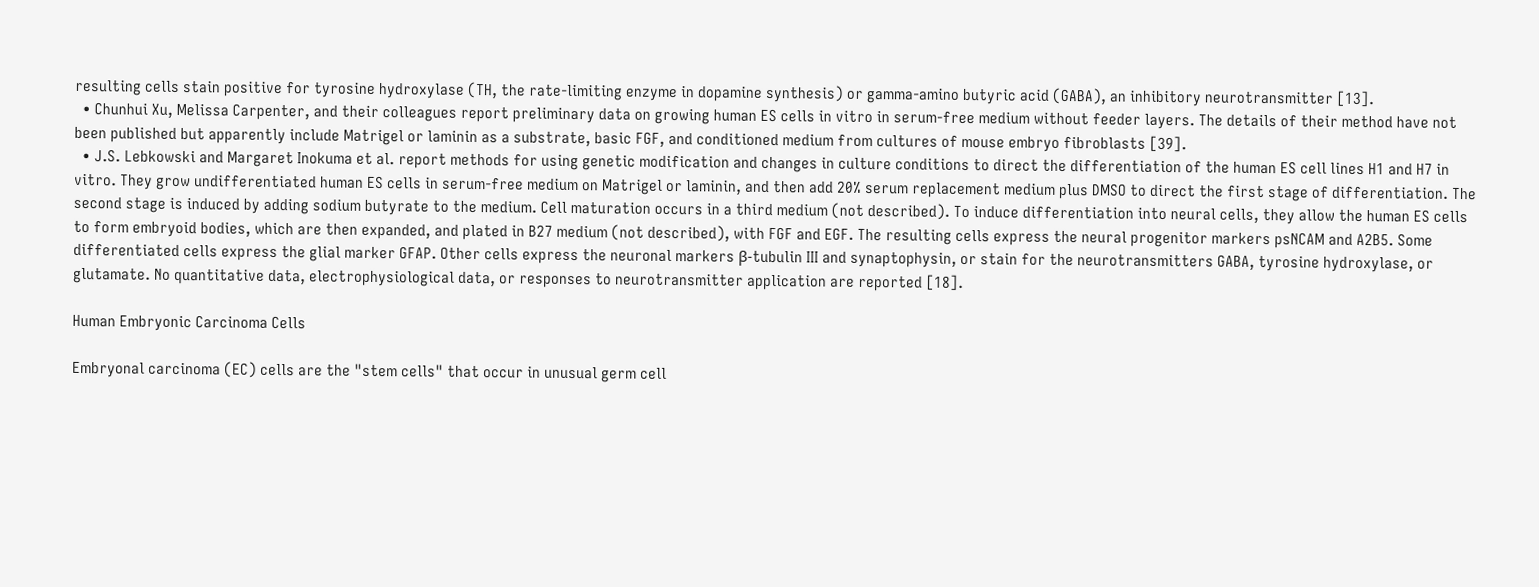resulting cells stain positive for tyrosine hydroxylase (TH, the rate-limiting enzyme in dopamine synthesis) or gamma-amino butyric acid (GABA), an inhibitory neurotransmitter [13].
  • Chunhui Xu, Melissa Carpenter, and their colleagues report preliminary data on growing human ES cells in vitro in serum-free medium without feeder layers. The details of their method have not been published but apparently include Matrigel or laminin as a substrate, basic FGF, and conditioned medium from cultures of mouse embryo fibroblasts [39].
  • J.S. Lebkowski and Margaret Inokuma et al. report methods for using genetic modification and changes in culture conditions to direct the differentiation of the human ES cell lines H1 and H7 in vitro. They grow undifferentiated human ES cells in serum-free medium on Matrigel or laminin, and then add 20% serum replacement medium plus DMSO to direct the first stage of differentiation. The second stage is induced by adding sodium butyrate to the medium. Cell maturation occurs in a third medium (not described). To induce differentiation into neural cells, they allow the human ES cells to form embryoid bodies, which are then expanded, and plated in B27 medium (not described), with FGF and EGF. The resulting cells express the neural progenitor markers psNCAM and A2B5. Some differentiated cells express the glial marker GFAP. Other cells express the neuronal markers β-tubulin III and synaptophysin, or stain for the neurotransmitters GABA, tyrosine hydroxylase, or glutamate. No quantitative data, electrophysiological data, or responses to neurotransmitter application are reported [18].

Human Embryonic Carcinoma Cells

Embryonal carcinoma (EC) cells are the "stem cells" that occur in unusual germ cell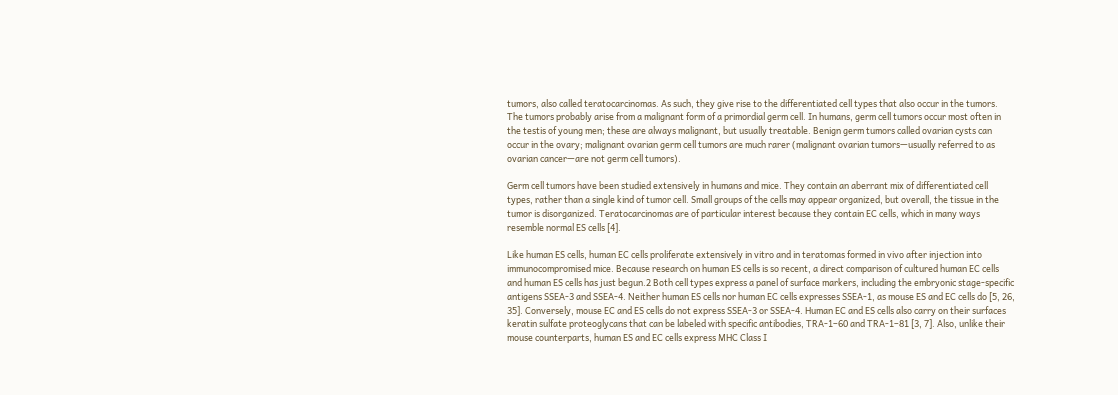tumors, also called teratocarcinomas. As such, they give rise to the differentiated cell types that also occur in the tumors. The tumors probably arise from a malignant form of a primordial germ cell. In humans, germ cell tumors occur most often in the testis of young men; these are always malignant, but usually treatable. Benign germ tumors called ovarian cysts can occur in the ovary; malignant ovarian germ cell tumors are much rarer (malignant ovarian tumors—usually referred to as ovarian cancer—are not germ cell tumors).

Germ cell tumors have been studied extensively in humans and mice. They contain an aberrant mix of differentiated cell types, rather than a single kind of tumor cell. Small groups of the cells may appear organized, but overall, the tissue in the tumor is disorganized. Teratocarcinomas are of particular interest because they contain EC cells, which in many ways resemble normal ES cells [4].

Like human ES cells, human EC cells proliferate extensively in vitro and in teratomas formed in vivo after injection into immunocompromised mice. Because research on human ES cells is so recent, a direct comparison of cultured human EC cells and human ES cells has just begun.2 Both cell types express a panel of surface markers, including the embryonic stage-specific antigens SSEA-3 and SSEA-4. Neither human ES cells nor human EC cells expresses SSEA-1, as mouse ES and EC cells do [5, 26, 35]. Conversely, mouse EC and ES cells do not express SSEA-3 or SSEA-4. Human EC and ES cells also carry on their surfaces keratin sulfate proteoglycans that can be labeled with specific antibodies, TRA-1–60 and TRA-1–81 [3, 7]. Also, unlike their mouse counterparts, human ES and EC cells express MHC Class I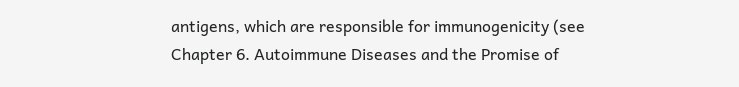antigens, which are responsible for immunogenicity (see Chapter 6. Autoimmune Diseases and the Promise of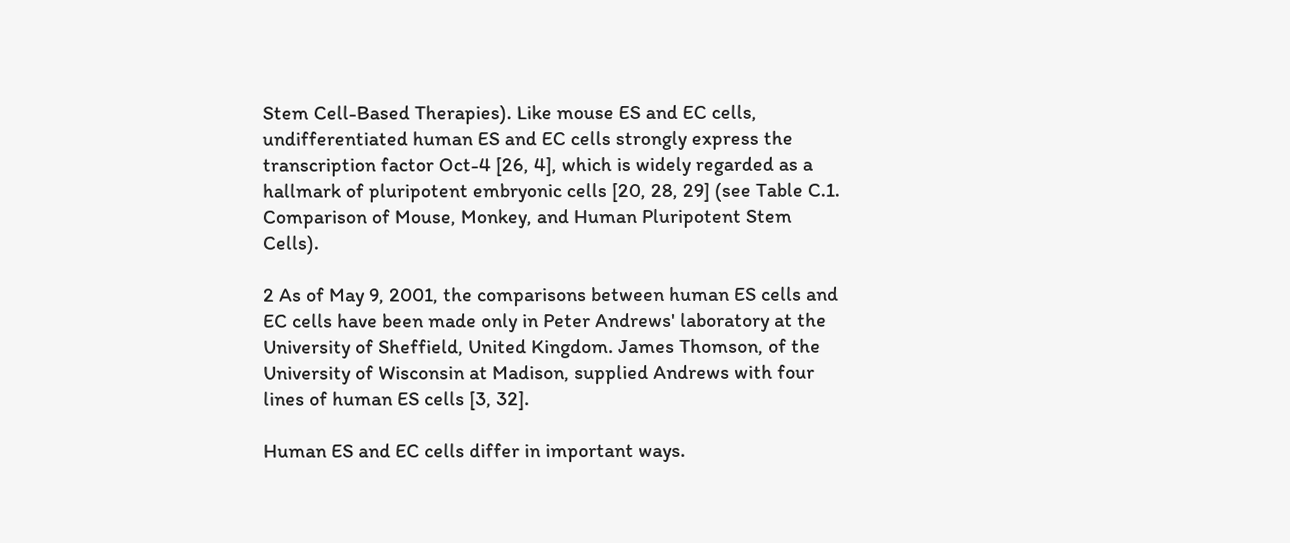Stem Cell-Based Therapies). Like mouse ES and EC cells, undifferentiated human ES and EC cells strongly express the transcription factor Oct-4 [26, 4], which is widely regarded as a hallmark of pluripotent embryonic cells [20, 28, 29] (see Table C.1. Comparison of Mouse, Monkey, and Human Pluripotent Stem Cells).

2 As of May 9, 2001, the comparisons between human ES cells and EC cells have been made only in Peter Andrews' laboratory at the University of Sheffield, United Kingdom. James Thomson, of the University of Wisconsin at Madison, supplied Andrews with four lines of human ES cells [3, 32].

Human ES and EC cells differ in important ways.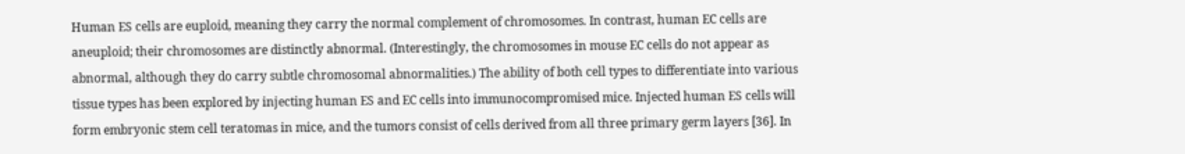Human ES cells are euploid, meaning they carry the normal complement of chromosomes. In contrast, human EC cells are aneuploid; their chromosomes are distinctly abnormal. (Interestingly, the chromosomes in mouse EC cells do not appear as abnormal, although they do carry subtle chromosomal abnormalities.) The ability of both cell types to differentiate into various tissue types has been explored by injecting human ES and EC cells into immunocompromised mice. Injected human ES cells will form embryonic stem cell teratomas in mice, and the tumors consist of cells derived from all three primary germ layers [36]. In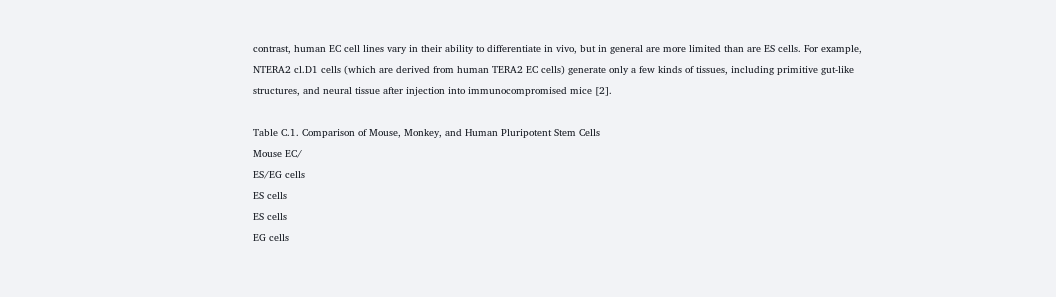contrast, human EC cell lines vary in their ability to differentiate in vivo, but in general are more limited than are ES cells. For example, NTERA2 cl.D1 cells (which are derived from human TERA2 EC cells) generate only a few kinds of tissues, including primitive gut-like structures, and neural tissue after injection into immunocompromised mice [2].

Table C.1. Comparison of Mouse, Monkey, and Human Pluripotent Stem Cells
Mouse EC/
ES/EG cells
ES cells
ES cells
EG cells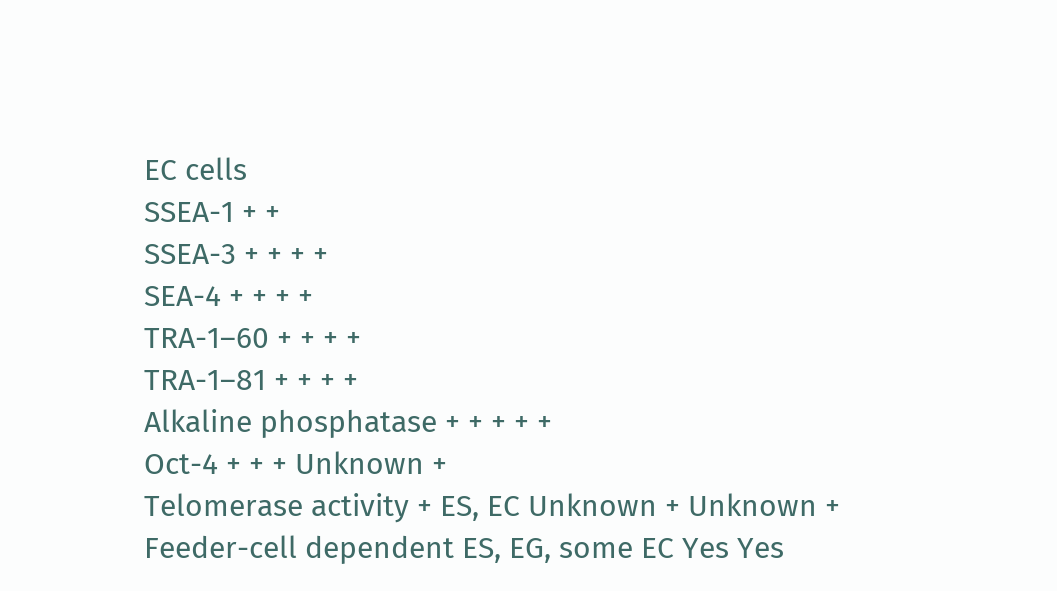EC cells
SSEA-1 + +
SSEA-3 + + + +
SEA-4 + + + +
TRA-1–60 + + + +
TRA-1–81 + + + +
Alkaline phosphatase + + + + +
Oct-4 + + + Unknown +
Telomerase activity + ES, EC Unknown + Unknown +
Feeder-cell dependent ES, EG, some EC Yes Yes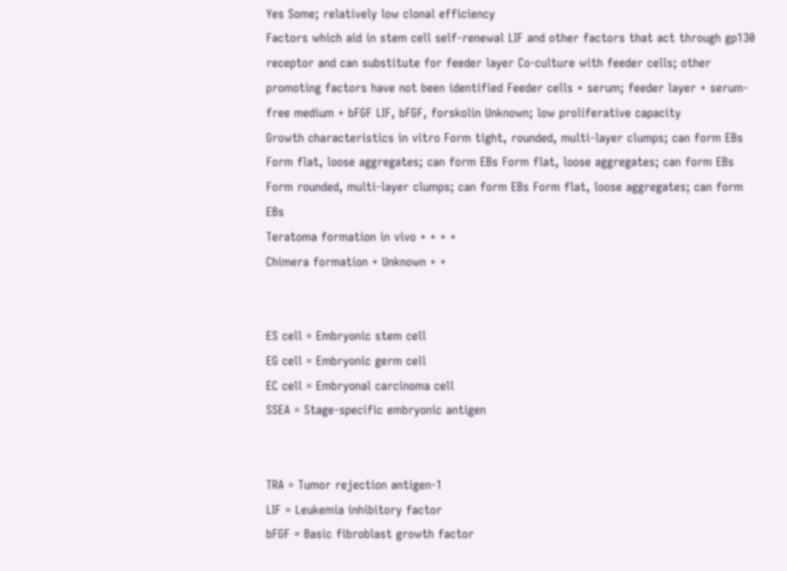Yes Some; relatively low clonal efficiency
Factors which aid in stem cell self-renewal LIF and other factors that act through gp130 receptor and can substitute for feeder layer Co-culture with feeder cells; other promoting factors have not been identified Feeder cells + serum; feeder layer + serum-free medium + bFGF LIF, bFGF, forskolin Unknown; low proliferative capacity
Growth characteristics in vitro Form tight, rounded, multi-layer clumps; can form EBs Form flat, loose aggregates; can form EBs Form flat, loose aggregates; can form EBs Form rounded, multi-layer clumps; can form EBs Form flat, loose aggregates; can form EBs
Teratoma formation in vivo + + + +
Chimera formation + Unknown + +


ES cell = Embryonic stem cell
EG cell = Embryonic germ cell
EC cell = Embryonal carcinoma cell
SSEA = Stage-specific embryonic antigen


TRA = Tumor rejection antigen-1
LIF = Leukemia inhibitory factor
bFGF = Basic fibroblast growth factor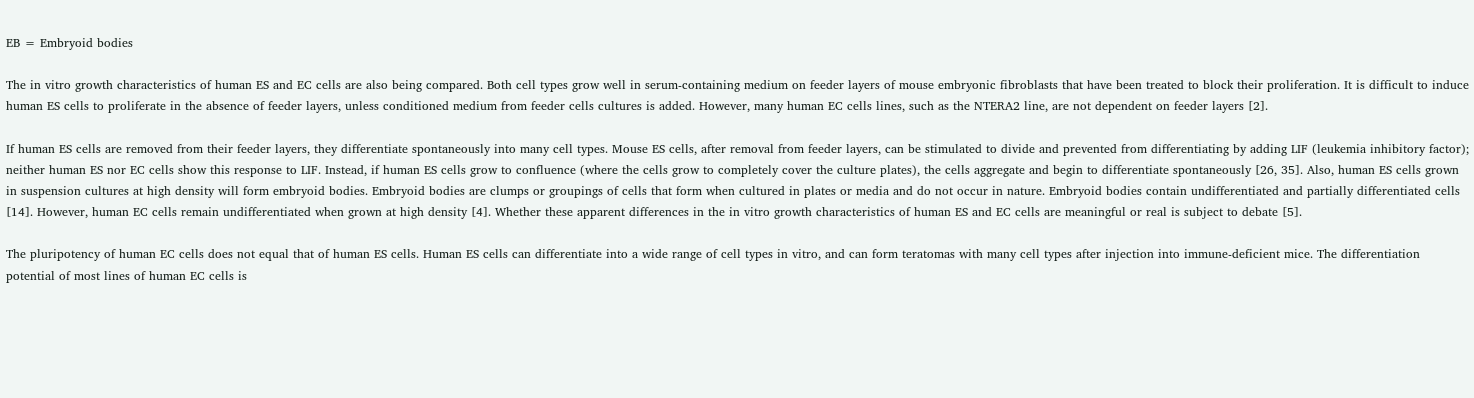EB = Embryoid bodies

The in vitro growth characteristics of human ES and EC cells are also being compared. Both cell types grow well in serum-containing medium on feeder layers of mouse embryonic fibroblasts that have been treated to block their proliferation. It is difficult to induce human ES cells to proliferate in the absence of feeder layers, unless conditioned medium from feeder cells cultures is added. However, many human EC cells lines, such as the NTERA2 line, are not dependent on feeder layers [2].

If human ES cells are removed from their feeder layers, they differentiate spontaneously into many cell types. Mouse ES cells, after removal from feeder layers, can be stimulated to divide and prevented from differentiating by adding LIF (leukemia inhibitory factor); neither human ES nor EC cells show this response to LIF. Instead, if human ES cells grow to confluence (where the cells grow to completely cover the culture plates), the cells aggregate and begin to differentiate spontaneously [26, 35]. Also, human ES cells grown in suspension cultures at high density will form embryoid bodies. Embryoid bodies are clumps or groupings of cells that form when cultured in plates or media and do not occur in nature. Embryoid bodies contain undifferentiated and partially differentiated cells [14]. However, human EC cells remain undifferentiated when grown at high density [4]. Whether these apparent differences in the in vitro growth characteristics of human ES and EC cells are meaningful or real is subject to debate [5].

The pluripotency of human EC cells does not equal that of human ES cells. Human ES cells can differentiate into a wide range of cell types in vitro, and can form teratomas with many cell types after injection into immune-deficient mice. The differentiation potential of most lines of human EC cells is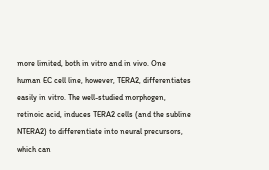more limited, both in vitro and in vivo. One human EC cell line, however, TERA2, differentiates easily in vitro. The well-studied morphogen, retinoic acid, induces TERA2 cells (and the subline NTERA2) to differentiate into neural precursors, which can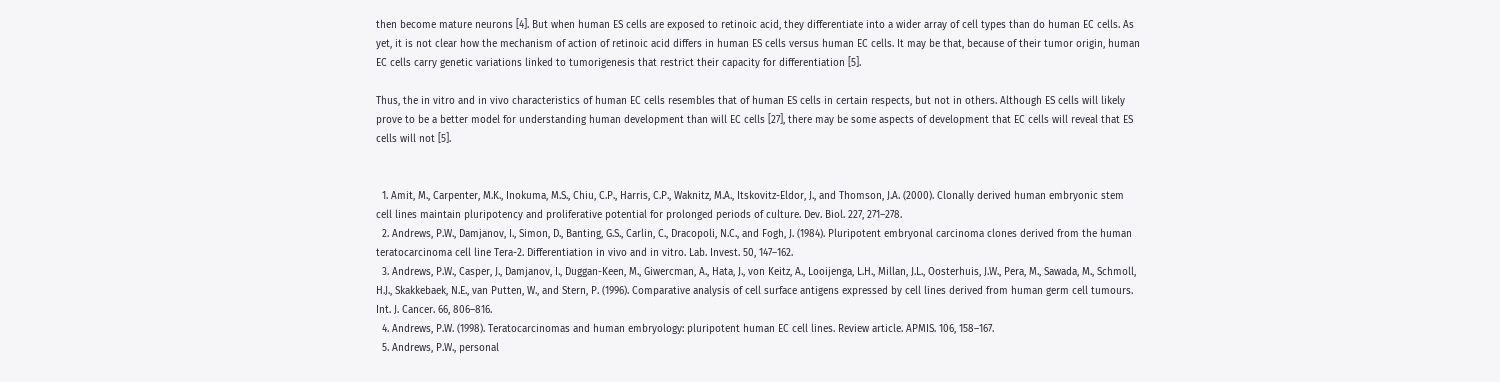then become mature neurons [4]. But when human ES cells are exposed to retinoic acid, they differentiate into a wider array of cell types than do human EC cells. As yet, it is not clear how the mechanism of action of retinoic acid differs in human ES cells versus human EC cells. It may be that, because of their tumor origin, human EC cells carry genetic variations linked to tumorigenesis that restrict their capacity for differentiation [5].

Thus, the in vitro and in vivo characteristics of human EC cells resembles that of human ES cells in certain respects, but not in others. Although ES cells will likely prove to be a better model for understanding human development than will EC cells [27], there may be some aspects of development that EC cells will reveal that ES cells will not [5].


  1. Amit, M., Carpenter, M.K., Inokuma, M.S., Chiu, C.P., Harris, C.P., Waknitz, M.A., Itskovitz-Eldor, J., and Thomson, J.A. (2000). Clonally derived human embryonic stem cell lines maintain pluripotency and proliferative potential for prolonged periods of culture. Dev. Biol. 227, 271–278.
  2. Andrews, P.W., Damjanov, I., Simon, D., Banting, G.S., Carlin, C., Dracopoli, N.C., and Fogh, J. (1984). Pluripotent embryonal carcinoma clones derived from the human teratocarcinoma cell line Tera-2. Differentiation in vivo and in vitro. Lab. Invest. 50, 147–162.
  3. Andrews, P.W., Casper, J., Damjanov, I., Duggan-Keen, M., Giwercman, A., Hata, J., von Keitz, A., Looijenga, L.H., Millan, J.L., Oosterhuis, J.W., Pera, M., Sawada, M., Schmoll, H.J., Skakkebaek, N.E., van Putten, W., and Stern, P. (1996). Comparative analysis of cell surface antigens expressed by cell lines derived from human germ cell tumours. Int. J. Cancer. 66, 806–816.
  4. Andrews, P.W. (1998). Teratocarcinomas and human embryology: pluripotent human EC cell lines. Review article. APMIS. 106, 158–167.
  5. Andrews, P.W., personal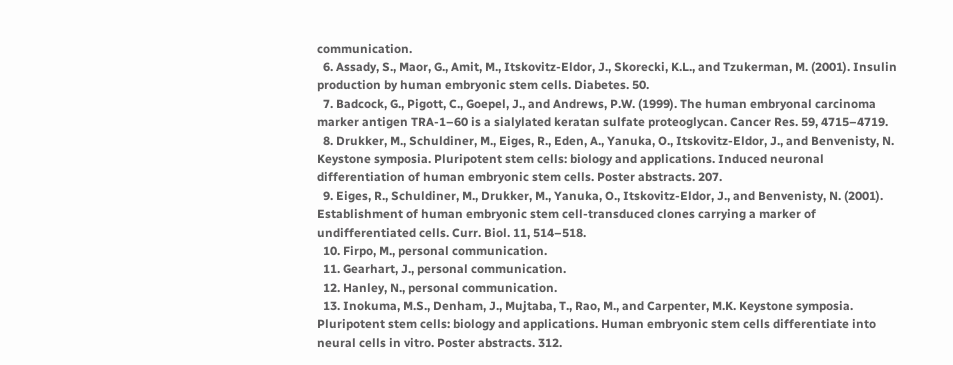communication.
  6. Assady, S., Maor, G., Amit, M., Itskovitz-Eldor, J., Skorecki, K.L., and Tzukerman, M. (2001). Insulin production by human embryonic stem cells. Diabetes. 50.
  7. Badcock, G., Pigott, C., Goepel, J., and Andrews, P.W. (1999). The human embryonal carcinoma marker antigen TRA-1–60 is a sialylated keratan sulfate proteoglycan. Cancer Res. 59, 4715–4719.
  8. Drukker, M., Schuldiner, M., Eiges, R., Eden, A., Yanuka, O., Itskovitz-Eldor, J., and Benvenisty, N. Keystone symposia. Pluripotent stem cells: biology and applications. Induced neuronal differentiation of human embryonic stem cells. Poster abstracts. 207.
  9. Eiges, R., Schuldiner, M., Drukker, M., Yanuka, O., Itskovitz-Eldor, J., and Benvenisty, N. (2001). Establishment of human embryonic stem cell-transduced clones carrying a marker of undifferentiated cells. Curr. Biol. 11, 514–518.
  10. Firpo, M., personal communication.
  11. Gearhart, J., personal communication.
  12. Hanley, N., personal communication.
  13. Inokuma, M.S., Denham, J., Mujtaba, T., Rao, M., and Carpenter, M.K. Keystone symposia. Pluripotent stem cells: biology and applications. Human embryonic stem cells differentiate into neural cells in vitro. Poster abstracts. 312.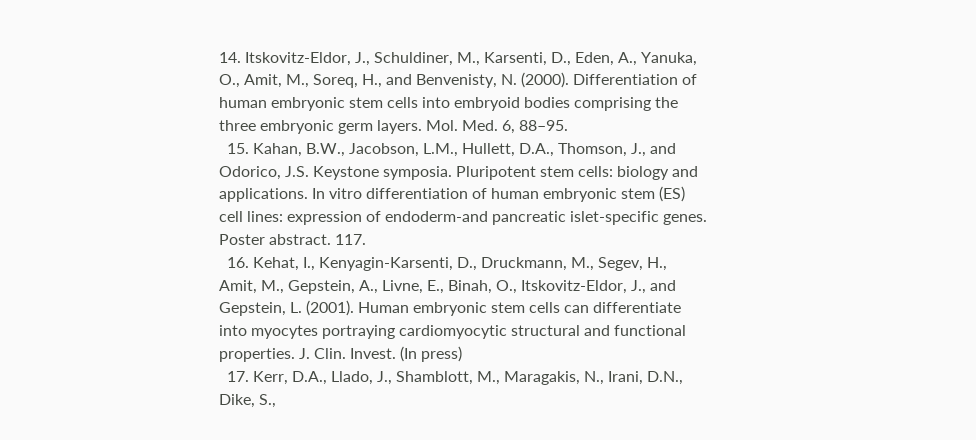14. Itskovitz-Eldor, J., Schuldiner, M., Karsenti, D., Eden, A., Yanuka, O., Amit, M., Soreq, H., and Benvenisty, N. (2000). Differentiation of human embryonic stem cells into embryoid bodies comprising the three embryonic germ layers. Mol. Med. 6, 88–95.
  15. Kahan, B.W., Jacobson, L.M., Hullett, D.A., Thomson, J., and Odorico, J.S. Keystone symposia. Pluripotent stem cells: biology and applications. In vitro differentiation of human embryonic stem (ES) cell lines: expression of endoderm-and pancreatic islet-specific genes. Poster abstract. 117.
  16. Kehat, I., Kenyagin-Karsenti, D., Druckmann, M., Segev, H., Amit, M., Gepstein, A., Livne, E., Binah, O., Itskovitz-Eldor, J., and Gepstein, L. (2001). Human embryonic stem cells can differentiate into myocytes portraying cardiomyocytic structural and functional properties. J. Clin. Invest. (In press)
  17. Kerr, D.A., Llado, J., Shamblott, M., Maragakis, N., Irani, D.N., Dike, S.,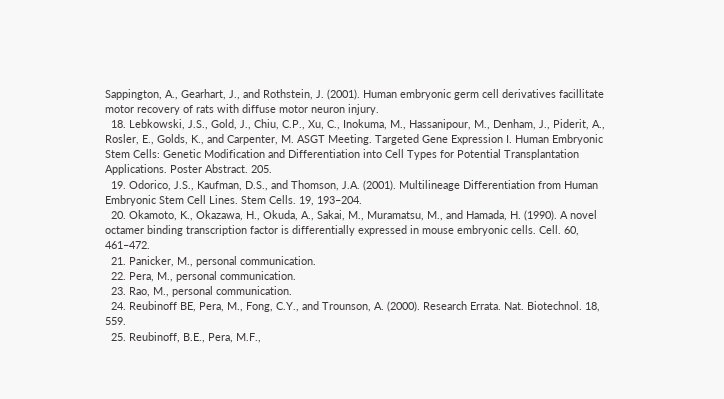Sappington, A., Gearhart, J., and Rothstein, J. (2001). Human embryonic germ cell derivatives facillitate motor recovery of rats with diffuse motor neuron injury.
  18. Lebkowski, J.S., Gold, J., Chiu, C.P., Xu, C., Inokuma, M., Hassanipour, M., Denham, J., Piderit, A., Rosler, E., Golds, K., and Carpenter, M. ASGT Meeting. Targeted Gene Expression I. Human Embryonic Stem Cells: Genetic Modification and Differentiation into Cell Types for Potential Transplantation Applications. Poster Abstract. 205.
  19. Odorico, J.S., Kaufman, D.S., and Thomson, J.A. (2001). Multilineage Differentiation from Human Embryonic Stem Cell Lines. Stem Cells. 19, 193–204.
  20. Okamoto, K., Okazawa, H., Okuda, A., Sakai, M., Muramatsu, M., and Hamada, H. (1990). A novel octamer binding transcription factor is differentially expressed in mouse embryonic cells. Cell. 60, 461–472.
  21. Panicker, M., personal communication.
  22. Pera, M., personal communication.
  23. Rao, M., personal communication.
  24. Reubinoff BE, Pera, M., Fong, C.Y., and Trounson, A. (2000). Research Errata. Nat. Biotechnol. 18, 559.
  25. Reubinoff, B.E., Pera, M.F.,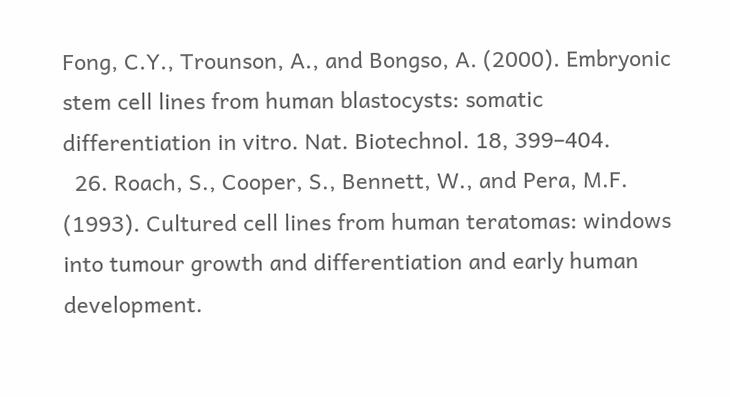Fong, C.Y., Trounson, A., and Bongso, A. (2000). Embryonic stem cell lines from human blastocysts: somatic differentiation in vitro. Nat. Biotechnol. 18, 399–404.
  26. Roach, S., Cooper, S., Bennett, W., and Pera, M.F. (1993). Cultured cell lines from human teratomas: windows into tumour growth and differentiation and early human development.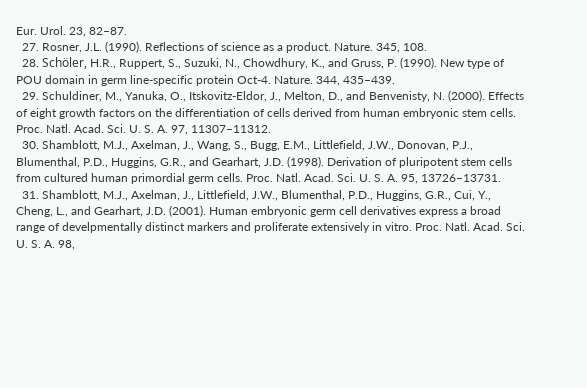Eur. Urol. 23, 82–87.
  27. Rosner, J.L. (1990). Reflections of science as a product. Nature. 345, 108.
  28. Schöler, H.R., Ruppert, S., Suzuki, N., Chowdhury, K., and Gruss, P. (1990). New type of POU domain in germ line-specific protein Oct-4. Nature. 344, 435–439.
  29. Schuldiner, M., Yanuka, O., Itskovitz-Eldor, J., Melton, D., and Benvenisty, N. (2000). Effects of eight growth factors on the differentiation of cells derived from human embryonic stem cells. Proc. Natl. Acad. Sci. U. S. A. 97, 11307–11312.
  30. Shamblott, M.J., Axelman, J., Wang, S., Bugg, E.M., Littlefield, J.W., Donovan, P.J., Blumenthal, P.D., Huggins, G.R., and Gearhart, J.D. (1998). Derivation of pluripotent stem cells from cultured human primordial germ cells. Proc. Natl. Acad. Sci. U. S. A. 95, 13726–13731.
  31. Shamblott, M.J., Axelman, J., Littlefield, J.W., Blumenthal, P.D., Huggins, G.R., Cui, Y., Cheng, L., and Gearhart, J.D. (2001). Human embryonic germ cell derivatives express a broad range of develpmentally distinct markers and proliferate extensively in vitro. Proc. Natl. Acad. Sci. U. S. A. 98,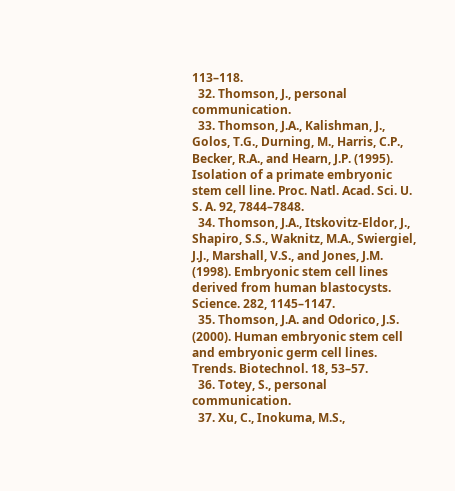113–118.
  32. Thomson, J., personal communication.
  33. Thomson, J.A., Kalishman, J., Golos, T.G., Durning, M., Harris, C.P., Becker, R.A., and Hearn, J.P. (1995). Isolation of a primate embryonic stem cell line. Proc. Natl. Acad. Sci. U. S. A. 92, 7844–7848.
  34. Thomson, J.A., Itskovitz-Eldor, J., Shapiro, S.S., Waknitz, M.A., Swiergiel, J.J., Marshall, V.S., and Jones, J.M. (1998). Embryonic stem cell lines derived from human blastocysts. Science. 282, 1145–1147.
  35. Thomson, J.A. and Odorico, J.S. (2000). Human embryonic stem cell and embryonic germ cell lines. Trends. Biotechnol. 18, 53–57.
  36. Totey, S., personal communication.
  37. Xu, C., Inokuma, M.S.,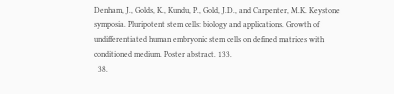Denham, J., Golds, K., Kundu, P., Gold, J.D., and Carpenter, M.K. Keystone symposia. Pluripotent stem cells: biology and applications. Growth of undifferentiated human embryonic stem cells on defined matrices with conditioned medium. Poster abstract. 133.
  38.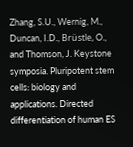Zhang, S.U., Wernig, M., Duncan, I.D., Brüstle, O., and Thomson, J. Keystone symposia. Pluripotent stem cells: biology and applications. Directed differentiation of human ES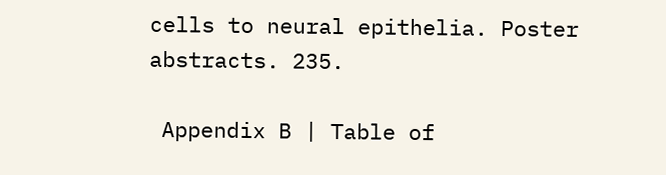cells to neural epithelia. Poster abstracts. 235.

 Appendix B | Table of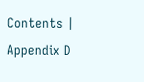Contents | Appendix D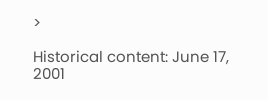>

Historical content: June 17, 2001